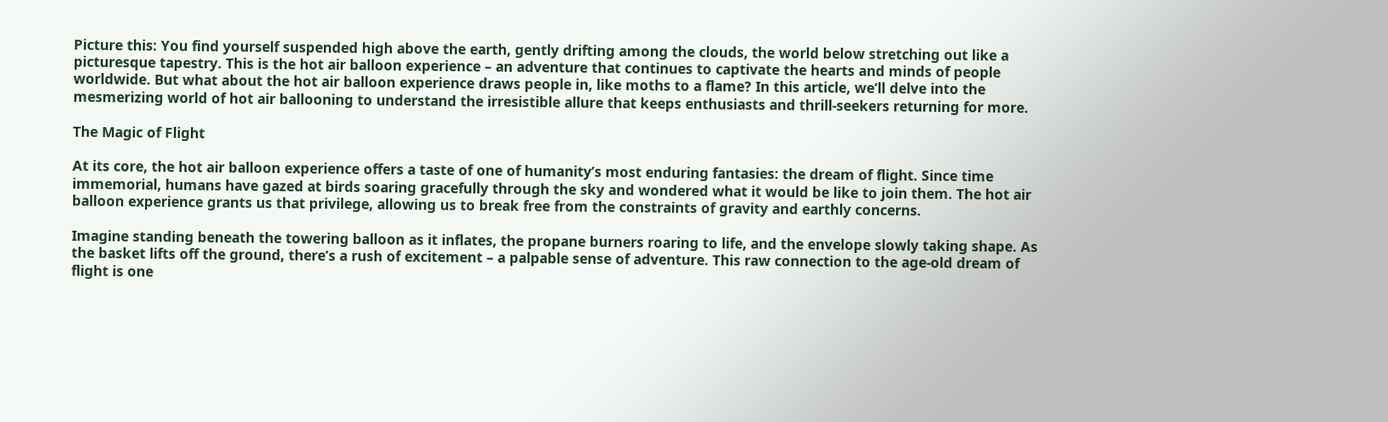Picture this: You find yourself suspended high above the earth, gently drifting among the clouds, the world below stretching out like a picturesque tapestry. This is the hot air balloon experience – an adventure that continues to captivate the hearts and minds of people worldwide. But what about the hot air balloon experience draws people in, like moths to a flame? In this article, we’ll delve into the mesmerizing world of hot air ballooning to understand the irresistible allure that keeps enthusiasts and thrill-seekers returning for more.

The Magic of Flight

At its core, the hot air balloon experience offers a taste of one of humanity’s most enduring fantasies: the dream of flight. Since time immemorial, humans have gazed at birds soaring gracefully through the sky and wondered what it would be like to join them. The hot air balloon experience grants us that privilege, allowing us to break free from the constraints of gravity and earthly concerns.

Imagine standing beneath the towering balloon as it inflates, the propane burners roaring to life, and the envelope slowly taking shape. As the basket lifts off the ground, there’s a rush of excitement – a palpable sense of adventure. This raw connection to the age-old dream of flight is one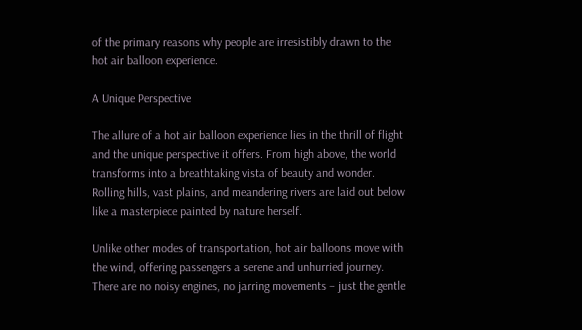of the primary reasons why people are irresistibly drawn to the hot air balloon experience.

A Unique Perspective

The allure of a hot air balloon experience lies in the thrill of flight and the unique perspective it offers. From high above, the world transforms into a breathtaking vista of beauty and wonder. Rolling hills, vast plains, and meandering rivers are laid out below like a masterpiece painted by nature herself.

Unlike other modes of transportation, hot air balloons move with the wind, offering passengers a serene and unhurried journey. There are no noisy engines, no jarring movements – just the gentle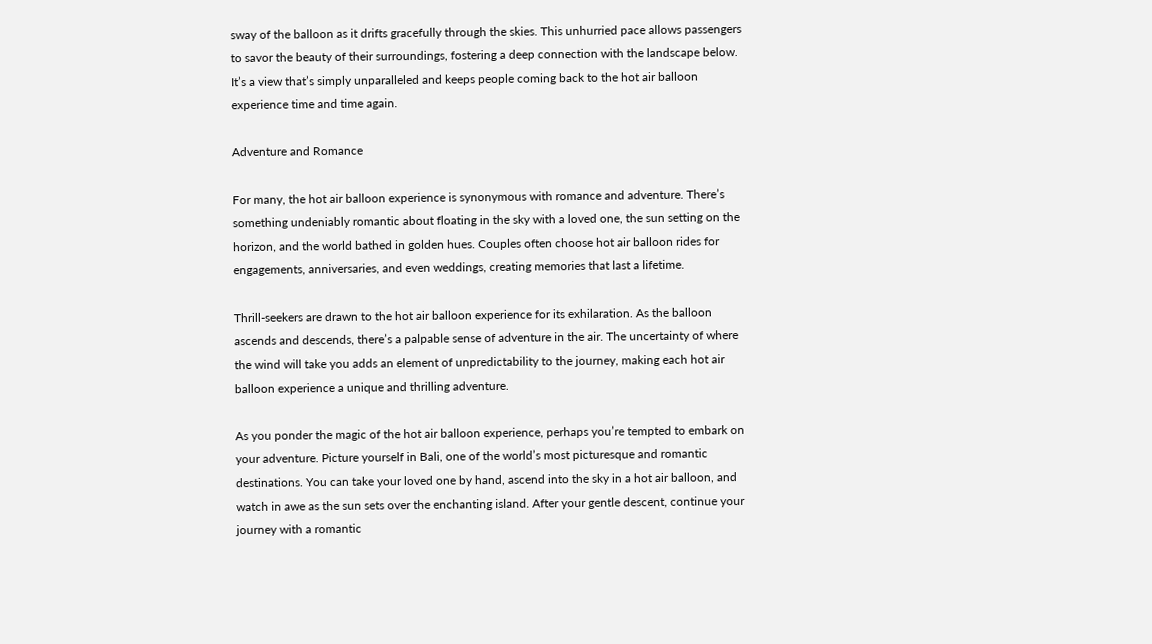sway of the balloon as it drifts gracefully through the skies. This unhurried pace allows passengers to savor the beauty of their surroundings, fostering a deep connection with the landscape below. It’s a view that’s simply unparalleled and keeps people coming back to the hot air balloon experience time and time again.

Adventure and Romance

For many, the hot air balloon experience is synonymous with romance and adventure. There’s something undeniably romantic about floating in the sky with a loved one, the sun setting on the horizon, and the world bathed in golden hues. Couples often choose hot air balloon rides for engagements, anniversaries, and even weddings, creating memories that last a lifetime.

Thrill-seekers are drawn to the hot air balloon experience for its exhilaration. As the balloon ascends and descends, there’s a palpable sense of adventure in the air. The uncertainty of where the wind will take you adds an element of unpredictability to the journey, making each hot air balloon experience a unique and thrilling adventure.

As you ponder the magic of the hot air balloon experience, perhaps you’re tempted to embark on your adventure. Picture yourself in Bali, one of the world’s most picturesque and romantic destinations. You can take your loved one by hand, ascend into the sky in a hot air balloon, and watch in awe as the sun sets over the enchanting island. After your gentle descent, continue your journey with a romantic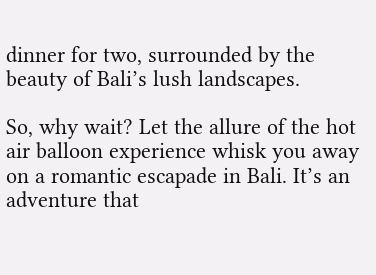dinner for two, surrounded by the beauty of Bali’s lush landscapes.

So, why wait? Let the allure of the hot air balloon experience whisk you away on a romantic escapade in Bali. It’s an adventure that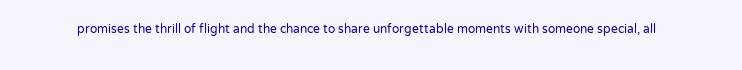promises the thrill of flight and the chance to share unforgettable moments with someone special, all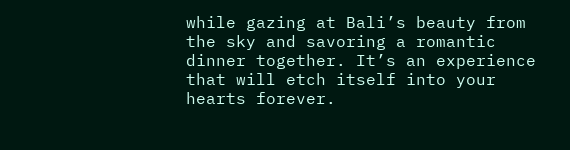while gazing at Bali’s beauty from the sky and savoring a romantic dinner together. It’s an experience that will etch itself into your hearts forever.